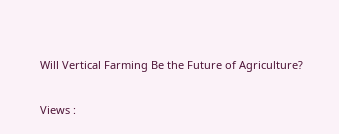Will Vertical Farming Be the Future of Agriculture?

Views :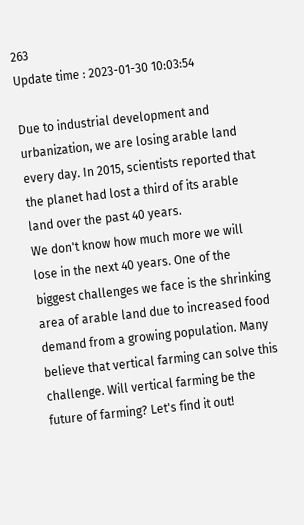263
Update time : 2023-01-30 10:03:54

Due to industrial development and urbanization, we are losing arable land every day. In 2015, scientists reported that the planet had lost a third of its arable land over the past 40 years.
We don't know how much more we will lose in the next 40 years. One of the biggest challenges we face is the shrinking area of arable land due to increased food demand from a growing population. Many believe that vertical farming can solve this challenge. Will vertical farming be the future of farming? Let's find it out!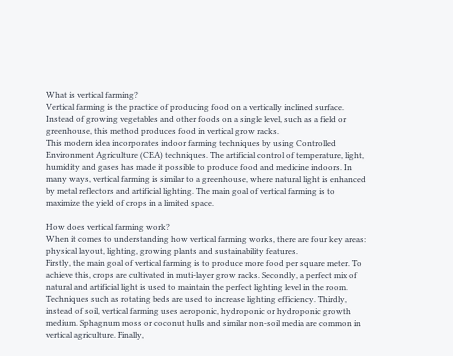What is vertical farming?
Vertical farming is the practice of producing food on a vertically inclined surface. Instead of growing vegetables and other foods on a single level, such as a field or greenhouse, this method produces food in vertical grow racks.
This modern idea incorporates indoor farming techniques by using Controlled Environment Agriculture (CEA) techniques. The artificial control of temperature, light, humidity and gases has made it possible to produce food and medicine indoors. In many ways, vertical farming is similar to a greenhouse, where natural light is enhanced by metal reflectors and artificial lighting. The main goal of vertical farming is to maximize the yield of crops in a limited space.

How does vertical farming work?
When it comes to understanding how vertical farming works, there are four key areas: physical layout, lighting, growing plants and sustainability features.
Firstly, the main goal of vertical farming is to produce more food per square meter. To achieve this, crops are cultivated in muti-layer grow racks. Secondly, a perfect mix of natural and artificial light is used to maintain the perfect lighting level in the room. Techniques such as rotating beds are used to increase lighting efficiency. Thirdly, instead of soil, vertical farming uses aeroponic, hydroponic or hydroponic growth medium. Sphagnum moss or coconut hulls and similar non-soil media are common in vertical agriculture. Finally,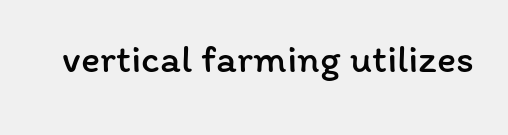vertical farming utilizes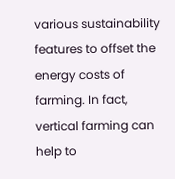various sustainability features to offset the energy costs of farming. In fact, vertical farming can help to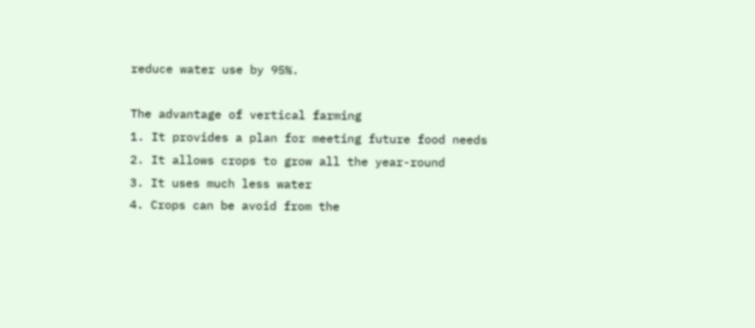reduce water use by 95%.

The advantage of vertical farming
1. It provides a plan for meeting future food needs
2. It allows crops to grow all the year-round
3. It uses much less water
4. Crops can be avoid from the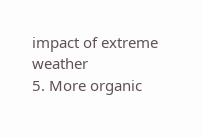impact of extreme weather
5. More organic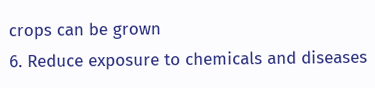crops can be grown
6. Reduce exposure to chemicals and diseases